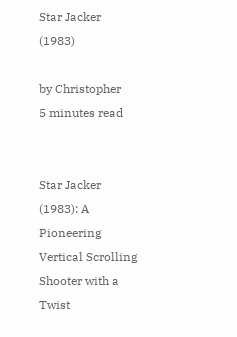Star Jacker (1983)

by Christopher
5 minutes read


Star Jacker (1983): A Pioneering Vertical Scrolling Shooter with a Twist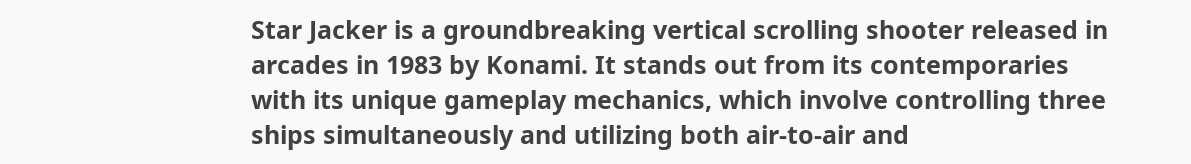Star Jacker is a groundbreaking vertical scrolling shooter released in arcades in 1983 by Konami. It stands out from its contemporaries with its unique gameplay mechanics, which involve controlling three ships simultaneously and utilizing both air-to-air and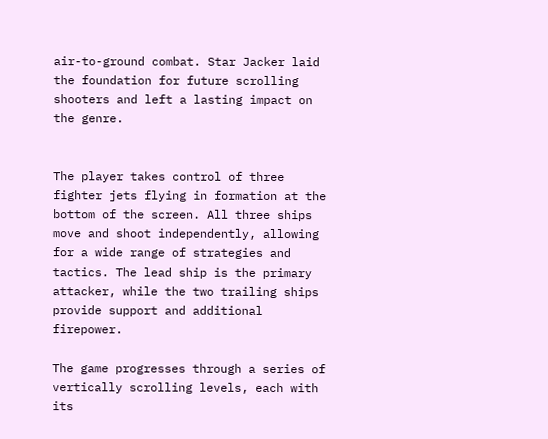air-to-ground combat. Star Jacker laid the foundation for future scrolling shooters and left a lasting impact on the genre.


The player takes control of three fighter jets flying in formation at the bottom of the screen. All three ships move and shoot independently, allowing for a wide range of strategies and tactics. The lead ship is the primary attacker, while the two trailing ships provide support and additional firepower.

The game progresses through a series of vertically scrolling levels, each with its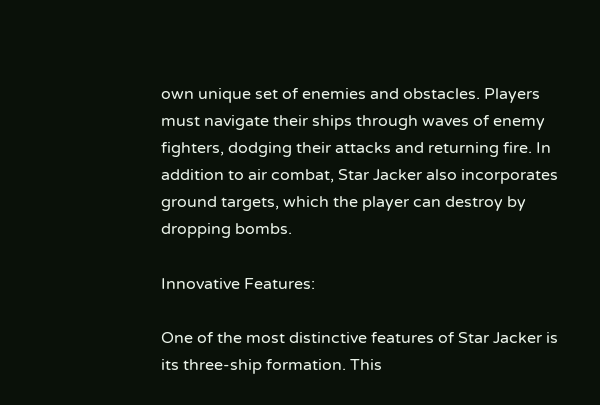own unique set of enemies and obstacles. Players must navigate their ships through waves of enemy fighters, dodging their attacks and returning fire. In addition to air combat, Star Jacker also incorporates ground targets, which the player can destroy by dropping bombs.

Innovative Features:

One of the most distinctive features of Star Jacker is its three-ship formation. This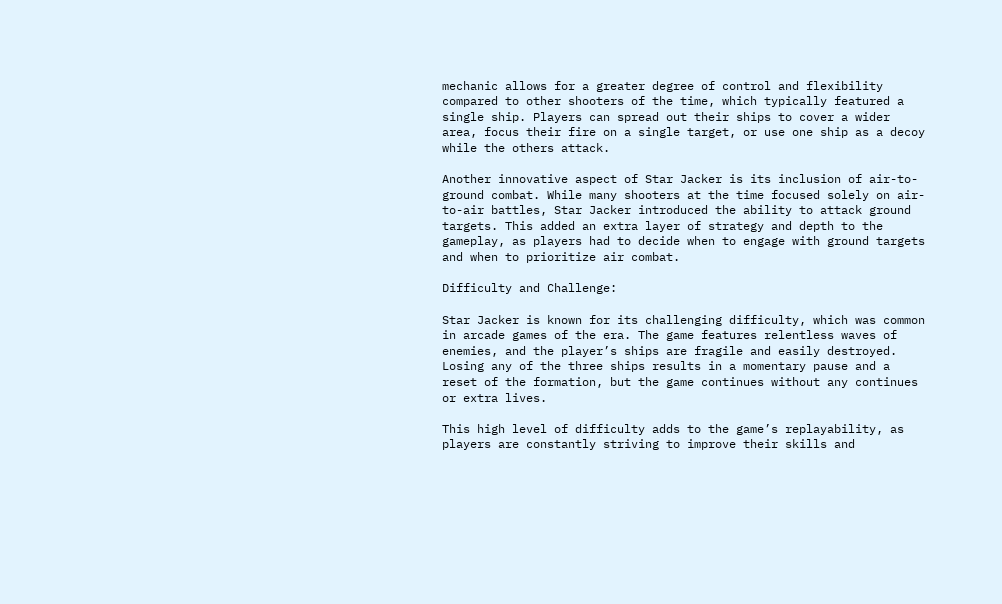mechanic allows for a greater degree of control and flexibility compared to other shooters of the time, which typically featured a single ship. Players can spread out their ships to cover a wider area, focus their fire on a single target, or use one ship as a decoy while the others attack.

Another innovative aspect of Star Jacker is its inclusion of air-to-ground combat. While many shooters at the time focused solely on air-to-air battles, Star Jacker introduced the ability to attack ground targets. This added an extra layer of strategy and depth to the gameplay, as players had to decide when to engage with ground targets and when to prioritize air combat.

Difficulty and Challenge:

Star Jacker is known for its challenging difficulty, which was common in arcade games of the era. The game features relentless waves of enemies, and the player’s ships are fragile and easily destroyed. Losing any of the three ships results in a momentary pause and a reset of the formation, but the game continues without any continues or extra lives.

This high level of difficulty adds to the game’s replayability, as players are constantly striving to improve their skills and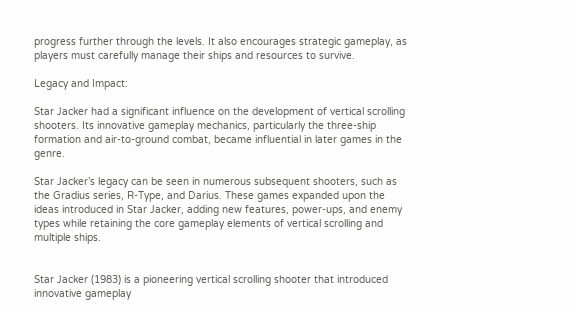progress further through the levels. It also encourages strategic gameplay, as players must carefully manage their ships and resources to survive.

Legacy and Impact:

Star Jacker had a significant influence on the development of vertical scrolling shooters. Its innovative gameplay mechanics, particularly the three-ship formation and air-to-ground combat, became influential in later games in the genre.

Star Jacker’s legacy can be seen in numerous subsequent shooters, such as the Gradius series, R-Type, and Darius. These games expanded upon the ideas introduced in Star Jacker, adding new features, power-ups, and enemy types while retaining the core gameplay elements of vertical scrolling and multiple ships.


Star Jacker (1983) is a pioneering vertical scrolling shooter that introduced innovative gameplay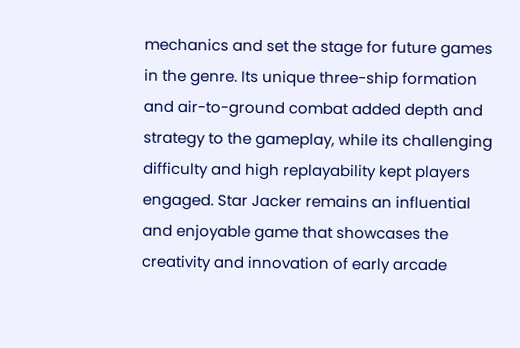mechanics and set the stage for future games in the genre. Its unique three-ship formation and air-to-ground combat added depth and strategy to the gameplay, while its challenging difficulty and high replayability kept players engaged. Star Jacker remains an influential and enjoyable game that showcases the creativity and innovation of early arcade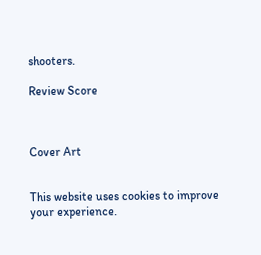shooters.

Review Score



Cover Art


This website uses cookies to improve your experience.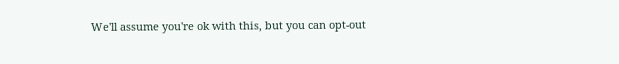We'll assume you're ok with this, but you can opt-out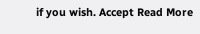if you wish. Accept Read More